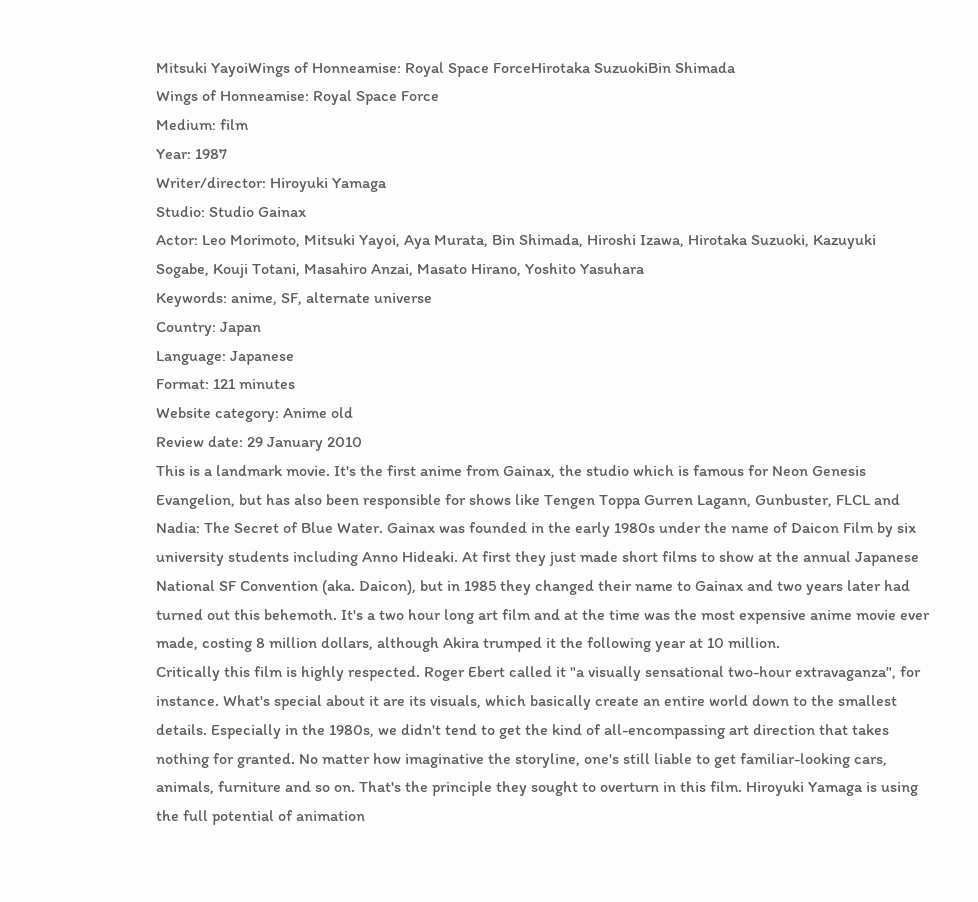Mitsuki YayoiWings of Honneamise: Royal Space ForceHirotaka SuzuokiBin Shimada
Wings of Honneamise: Royal Space Force
Medium: film
Year: 1987
Writer/director: Hiroyuki Yamaga
Studio: Studio Gainax
Actor: Leo Morimoto, Mitsuki Yayoi, Aya Murata, Bin Shimada, Hiroshi Izawa, Hirotaka Suzuoki, Kazuyuki Sogabe, Kouji Totani, Masahiro Anzai, Masato Hirano, Yoshito Yasuhara
Keywords: anime, SF, alternate universe
Country: Japan
Language: Japanese
Format: 121 minutes
Website category: Anime old
Review date: 29 January 2010
This is a landmark movie. It's the first anime from Gainax, the studio which is famous for Neon Genesis Evangelion, but has also been responsible for shows like Tengen Toppa Gurren Lagann, Gunbuster, FLCL and Nadia: The Secret of Blue Water. Gainax was founded in the early 1980s under the name of Daicon Film by six university students including Anno Hideaki. At first they just made short films to show at the annual Japanese National SF Convention (aka. Daicon), but in 1985 they changed their name to Gainax and two years later had turned out this behemoth. It's a two hour long art film and at the time was the most expensive anime movie ever made, costing 8 million dollars, although Akira trumped it the following year at 10 million.
Critically this film is highly respected. Roger Ebert called it "a visually sensational two-hour extravaganza", for instance. What's special about it are its visuals, which basically create an entire world down to the smallest details. Especially in the 1980s, we didn't tend to get the kind of all-encompassing art direction that takes nothing for granted. No matter how imaginative the storyline, one's still liable to get familiar-looking cars, animals, furniture and so on. That's the principle they sought to overturn in this film. Hiroyuki Yamaga is using the full potential of animation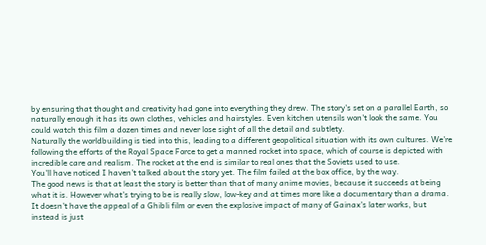by ensuring that thought and creativity had gone into everything they drew. The story's set on a parallel Earth, so naturally enough it has its own clothes, vehicles and hairstyles. Even kitchen utensils won't look the same. You could watch this film a dozen times and never lose sight of all the detail and subtlety.
Naturally the worldbuilding is tied into this, leading to a different geopolitical situation with its own cultures. We're following the efforts of the Royal Space Force to get a manned rocket into space, which of course is depicted with incredible care and realism. The rocket at the end is similar to real ones that the Soviets used to use.
You'll have noticed I haven't talked about the story yet. The film failed at the box office, by the way.
The good news is that at least the story is better than that of many anime movies, because it succeeds at being what it is. However what's trying to be is really slow, low-key and at times more like a documentary than a drama. It doesn't have the appeal of a Ghibli film or even the explosive impact of many of Gainax's later works, but instead is just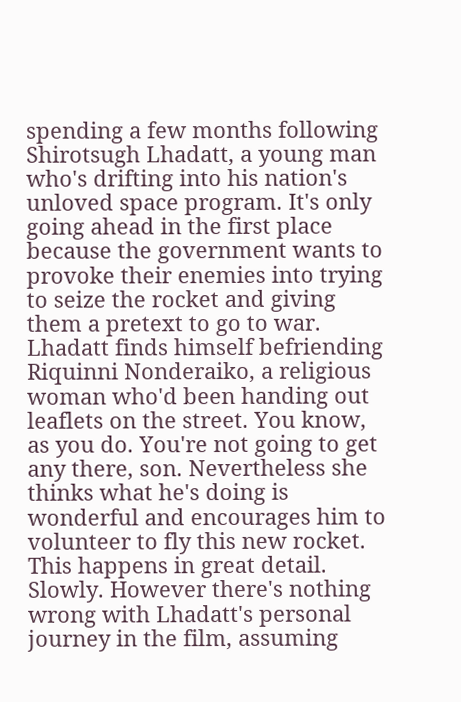spending a few months following Shirotsugh Lhadatt, a young man who's drifting into his nation's unloved space program. It's only going ahead in the first place because the government wants to provoke their enemies into trying to seize the rocket and giving them a pretext to go to war. Lhadatt finds himself befriending Riquinni Nonderaiko, a religious woman who'd been handing out leaflets on the street. You know, as you do. You're not going to get any there, son. Nevertheless she thinks what he's doing is wonderful and encourages him to volunteer to fly this new rocket.
This happens in great detail. Slowly. However there's nothing wrong with Lhadatt's personal journey in the film, assuming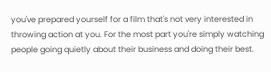you've prepared yourself for a film that's not very interested in throwing action at you. For the most part you're simply watching people going quietly about their business and doing their best.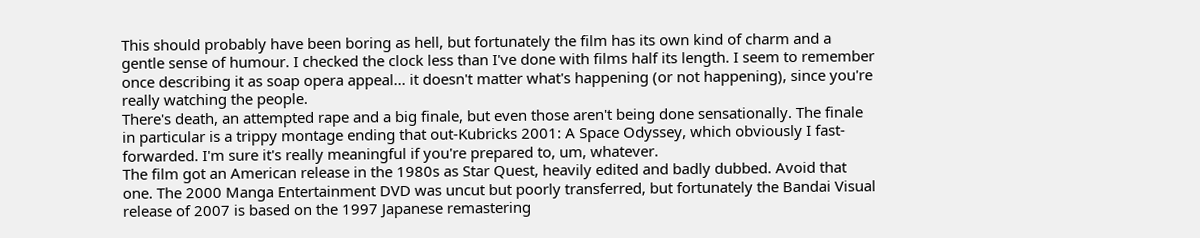This should probably have been boring as hell, but fortunately the film has its own kind of charm and a gentle sense of humour. I checked the clock less than I've done with films half its length. I seem to remember once describing it as soap opera appeal... it doesn't matter what's happening (or not happening), since you're really watching the people.
There's death, an attempted rape and a big finale, but even those aren't being done sensationally. The finale in particular is a trippy montage ending that out-Kubricks 2001: A Space Odyssey, which obviously I fast-forwarded. I'm sure it's really meaningful if you're prepared to, um, whatever.
The film got an American release in the 1980s as Star Quest, heavily edited and badly dubbed. Avoid that one. The 2000 Manga Entertainment DVD was uncut but poorly transferred, but fortunately the Bandai Visual release of 2007 is based on the 1997 Japanese remastering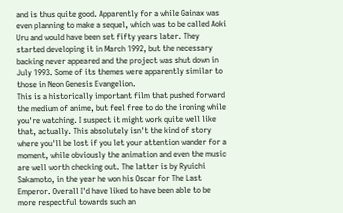and is thus quite good. Apparently for a while Gainax was even planning to make a sequel, which was to be called Aoki Uru and would have been set fifty years later. They started developing it in March 1992, but the necessary backing never appeared and the project was shut down in July 1993. Some of its themes were apparently similar to those in Neon Genesis Evangelion.
This is a historically important film that pushed forward the medium of anime, but feel free to do the ironing while you're watching. I suspect it might work quite well like that, actually. This absolutely isn't the kind of story where you'll be lost if you let your attention wander for a moment, while obviously the animation and even the music are well worth checking out. The latter is by Ryuichi Sakamoto, in the year he won his Oscar for The Last Emperor. Overall I'd have liked to have been able to be more respectful towards such an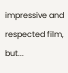impressive and respected film, but...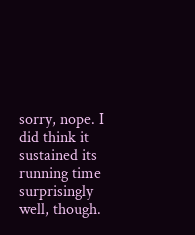sorry, nope. I did think it sustained its running time surprisingly well, though.